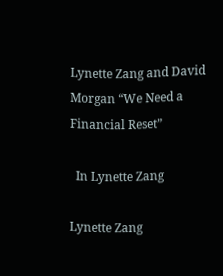Lynette Zang and David Morgan “We Need a Financial Reset”

  In Lynette Zang

Lynette Zang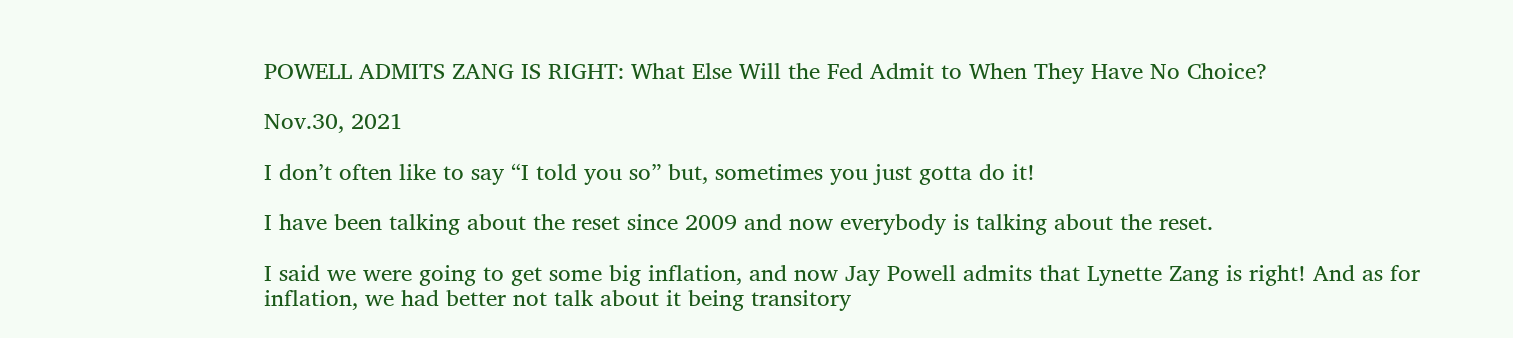POWELL ADMITS ZANG IS RIGHT: What Else Will the Fed Admit to When They Have No Choice?

Nov.30, 2021

I don’t often like to say “I told you so” but, sometimes you just gotta do it!

I have been talking about the reset since 2009 and now everybody is talking about the reset.

I said we were going to get some big inflation, and now Jay Powell admits that Lynette Zang is right! And as for inflation, we had better not talk about it being transitory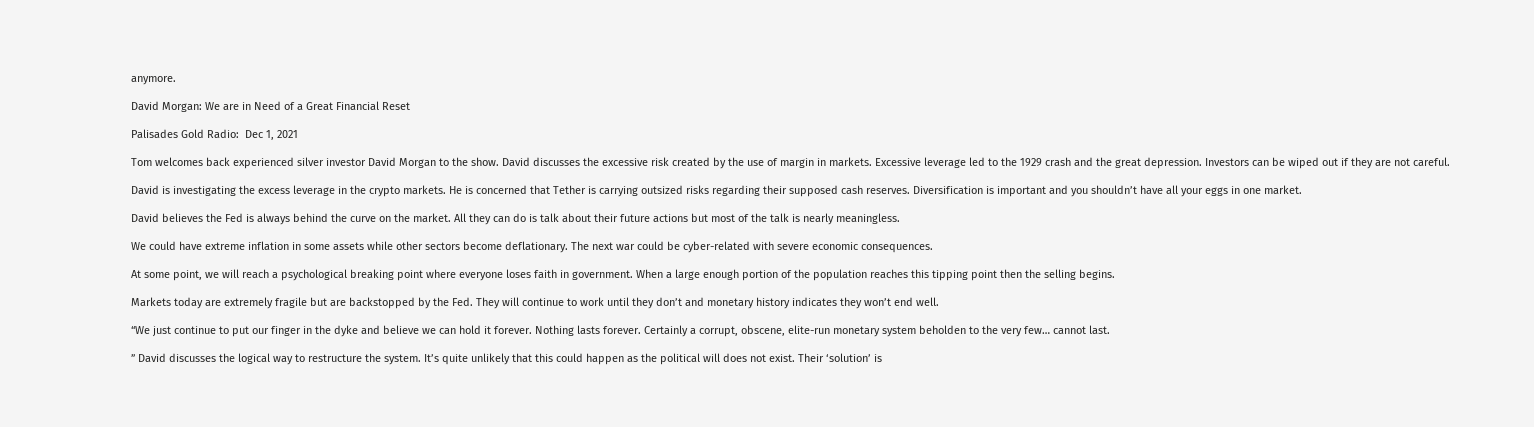anymore.

David Morgan: We are in Need of a Great Financial Reset

Palisades Gold Radio:  Dec 1, 2021

Tom welcomes back experienced silver investor David Morgan to the show. David discusses the excessive risk created by the use of margin in markets. Excessive leverage led to the 1929 crash and the great depression. Investors can be wiped out if they are not careful.

David is investigating the excess leverage in the crypto markets. He is concerned that Tether is carrying outsized risks regarding their supposed cash reserves. Diversification is important and you shouldn’t have all your eggs in one market.

David believes the Fed is always behind the curve on the market. All they can do is talk about their future actions but most of the talk is nearly meaningless.

We could have extreme inflation in some assets while other sectors become deflationary. The next war could be cyber-related with severe economic consequences.

At some point, we will reach a psychological breaking point where everyone loses faith in government. When a large enough portion of the population reaches this tipping point then the selling begins.

Markets today are extremely fragile but are backstopped by the Fed. They will continue to work until they don’t and monetary history indicates they won’t end well.

“We just continue to put our finger in the dyke and believe we can hold it forever. Nothing lasts forever. Certainly a corrupt, obscene, elite-run monetary system beholden to the very few… cannot last.

” David discusses the logical way to restructure the system. It’s quite unlikely that this could happen as the political will does not exist. Their ‘solution’ is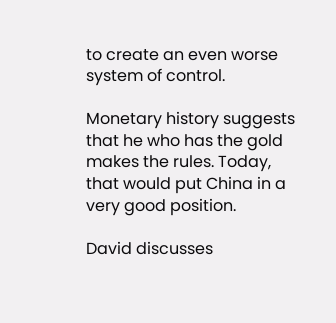to create an even worse system of control.

Monetary history suggests that he who has the gold makes the rules. Today, that would put China in a very good position.

David discusses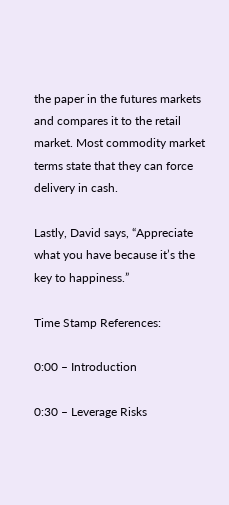the paper in the futures markets and compares it to the retail market. Most commodity market terms state that they can force delivery in cash.

Lastly, David says, “Appreciate what you have because it’s the key to happiness.”

Time Stamp References:

0:00 – Introduction

0:30 – Leverage Risks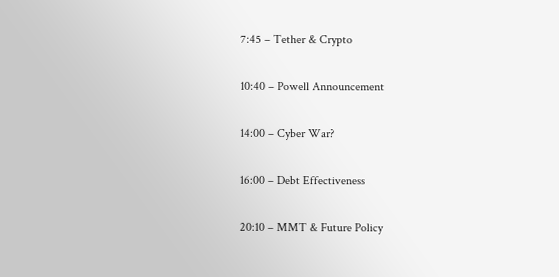7:45 – Tether & Crypto

10:40 – Powell Announcement

14:00 – Cyber War?

16:00 – Debt Effectiveness

20:10 – MMT & Future Policy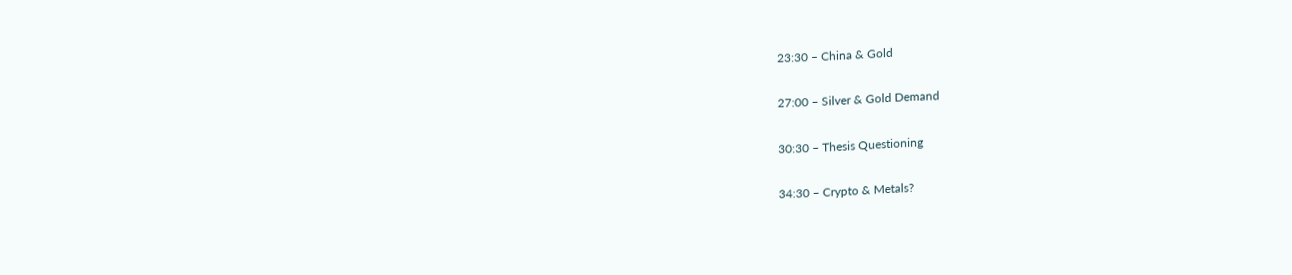23:30 – China & Gold

27:00 – Silver & Gold Demand

30:30 – Thesis Questioning

34:30 – Crypto & Metals?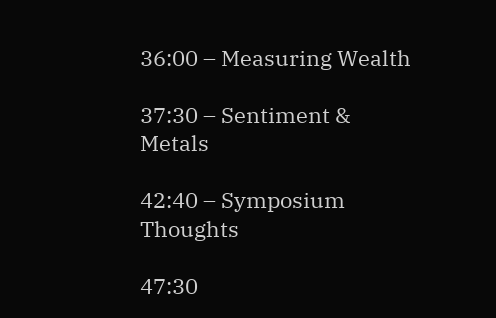36:00 – Measuring Wealth

37:30 – Sentiment & Metals

42:40 – Symposium Thoughts

47:30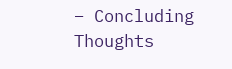– Concluding Thoughts